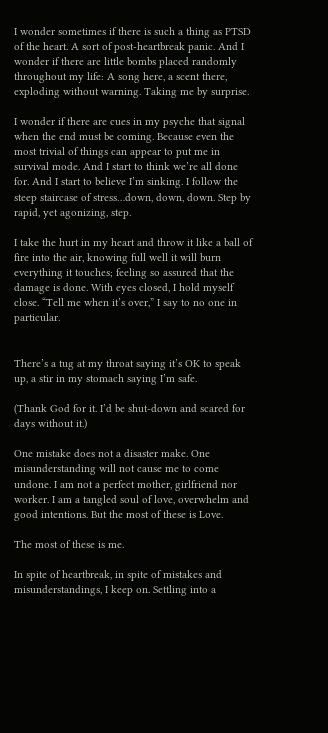I wonder sometimes if there is such a thing as PTSD of the heart. A sort of post-heartbreak panic. And I wonder if there are little bombs placed randomly throughout my life: A song here, a scent there, exploding without warning. Taking me by surprise.

I wonder if there are cues in my psyche that signal when the end must be coming. Because even the most trivial of things can appear to put me in survival mode. And I start to think we’re all done for. And I start to believe I’m sinking. I follow the steep staircase of stress…down, down, down. Step by rapid, yet agonizing, step.

I take the hurt in my heart and throw it like a ball of fire into the air, knowing full well it will burn everything it touches; feeling so assured that the damage is done. With eyes closed, I hold myself close. “Tell me when it’s over,” I say to no one in particular.


There’s a tug at my throat saying it’s OK to speak up, a stir in my stomach saying I’m safe.

(Thank God for it. I’d be shut-down and scared for days without it.)

One mistake does not a disaster make. One misunderstanding will not cause me to come undone. I am not a perfect mother, girlfriend nor worker. I am a tangled soul of love, overwhelm and good intentions. But the most of these is Love.

The most of these is me.

In spite of heartbreak, in spite of mistakes and misunderstandings, I keep on. Settling into a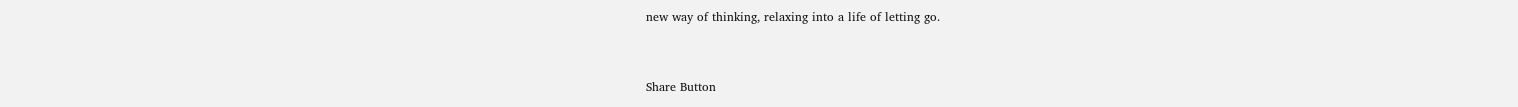new way of thinking, relaxing into a life of letting go.



Share Button